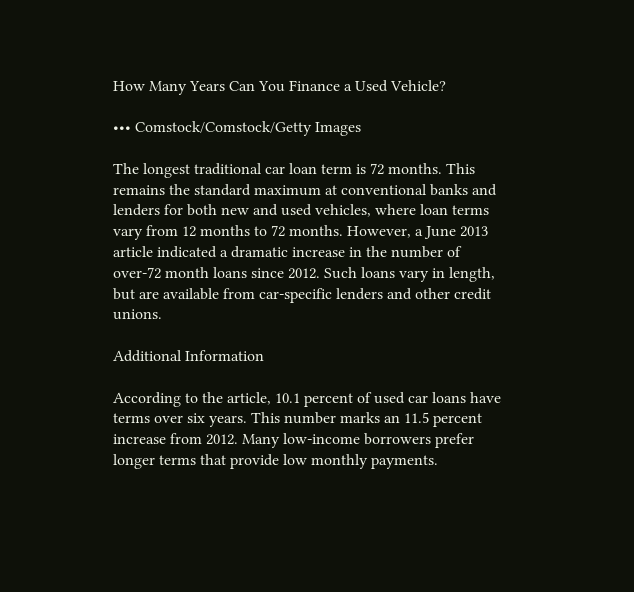How Many Years Can You Finance a Used Vehicle?

••• Comstock/Comstock/Getty Images

The longest traditional car loan term is 72 months. This remains the standard maximum at conventional banks and lenders for both new and used vehicles, where loan terms vary from 12 months to 72 months. However, a June 2013 article indicated a dramatic increase in the number of over-72 month loans since 2012. Such loans vary in length, but are available from car-specific lenders and other credit unions.

Additional Information

According to the article, 10.1 percent of used car loans have terms over six years. This number marks an 11.5 percent increase from 2012. Many low-income borrowers prefer longer terms that provide low monthly payments.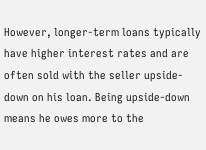However, longer-term loans typically have higher interest rates and are often sold with the seller upside-down on his loan. Being upside-down means he owes more to the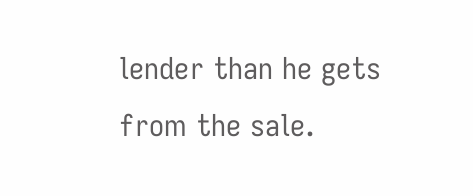lender than he gets from the sale.